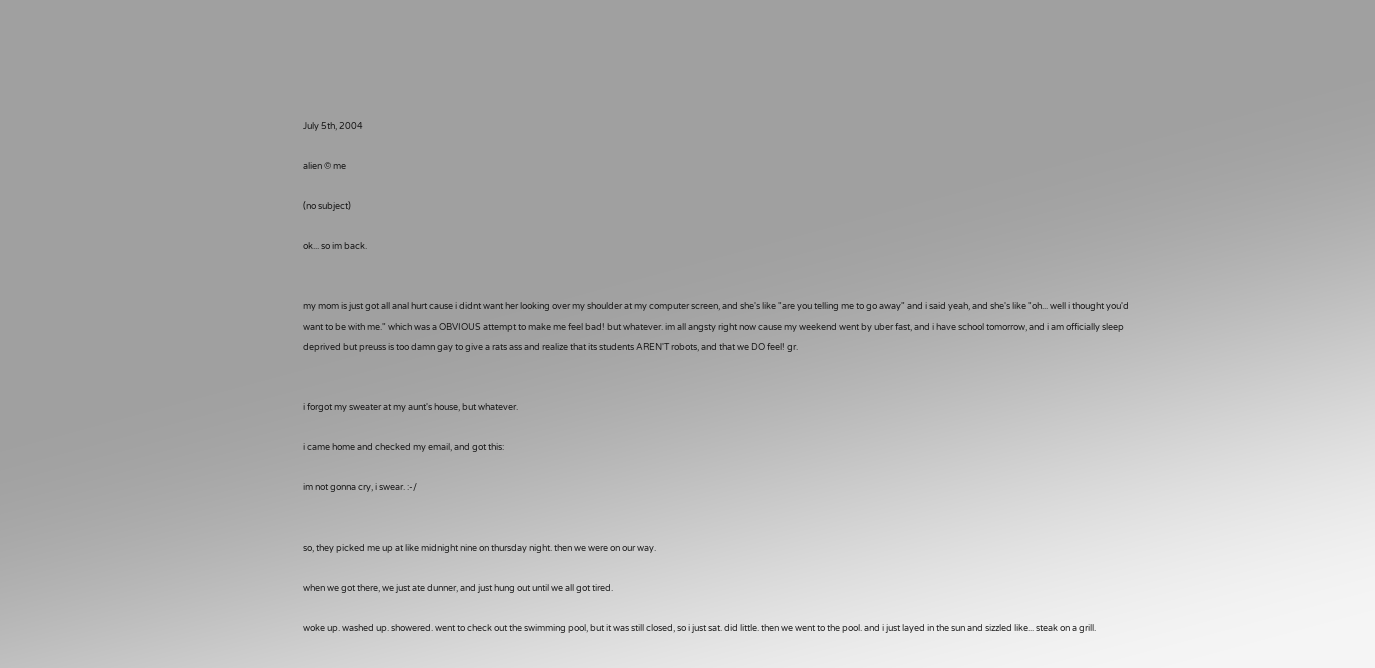July 5th, 2004

alien © me

(no subject)

ok... so im back.


my mom is just got all anal hurt cause i didnt want her looking over my shoulder at my computer screen, and she's like "are you telling me to go away" and i said yeah, and she's like "oh... well i thought you'd want to be with me." which was a OBVIOUS attempt to make me feel bad! but whatever. im all angsty right now cause my weekend went by uber fast, and i have school tomorrow, and i am officially sleep deprived but preuss is too damn gay to give a rats ass and realize that its students AREN'T robots, and that we DO feel! gr.


i forgot my sweater at my aunt's house, but whatever.

i came home and checked my email, and got this:

im not gonna cry, i swear. :-/


so, they picked me up at like midnight nine on thursday night. then we were on our way.

when we got there, we just ate dunner, and just hung out until we all got tired.

woke up. washed up. showered. went to check out the swimming pool, but it was still closed, so i just sat. did little. then we went to the pool. and i just layed in the sun and sizzled like... steak on a grill.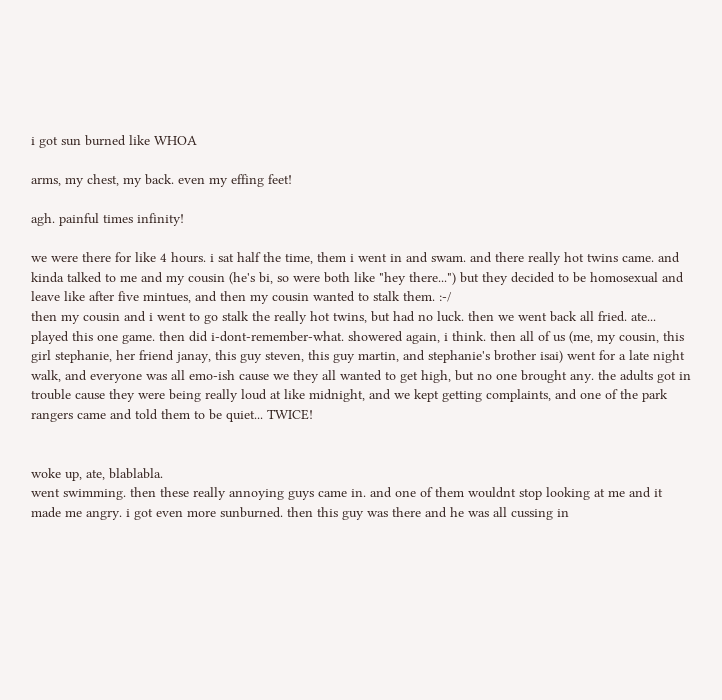i got sun burned like WHOA

arms, my chest, my back. even my effing feet!

agh. painful times infinity!

we were there for like 4 hours. i sat half the time, them i went in and swam. and there really hot twins came. and kinda talked to me and my cousin (he's bi, so were both like "hey there...") but they decided to be homosexual and leave like after five mintues, and then my cousin wanted to stalk them. :-/
then my cousin and i went to go stalk the really hot twins, but had no luck. then we went back all fried. ate... played this one game. then did i-dont-remember-what. showered again, i think. then all of us (me, my cousin, this girl stephanie, her friend janay, this guy steven, this guy martin, and stephanie's brother isai) went for a late night walk, and everyone was all emo-ish cause we they all wanted to get high, but no one brought any. the adults got in trouble cause they were being really loud at like midnight, and we kept getting complaints, and one of the park rangers came and told them to be quiet... TWICE!


woke up, ate, blablabla.
went swimming. then these really annoying guys came in. and one of them wouldnt stop looking at me and it made me angry. i got even more sunburned. then this guy was there and he was all cussing in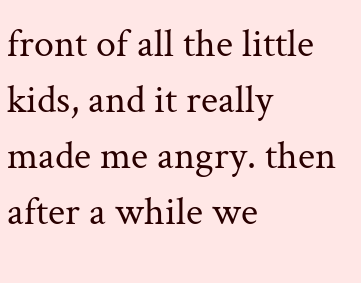front of all the little kids, and it really made me angry. then after a while we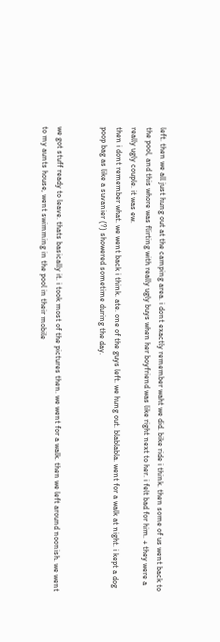left. then we all just hung out at the camping area. i dont exactly remember waht we did. bike ride i think. then some of us went back to the pool, and this whore was flirting with really ugly buys when her boyfriend was like right next to her. i felt bad for him. + they were a really ugly couple. it was ew.
then i dont remember what. we went back i think. ate. one of the guys left. we hung out. blablabla. went for a walk at night. i kept a dog poop bag as like a suvanier (?) showered sometime during the day.


we got stuff ready to leave. thats basically it. i took most of the pictures then. we went for a walk. then we left around noonish. we went to my aunts house, went swimming in the pool in their mobile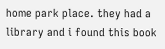home park place. they had a library and i found this book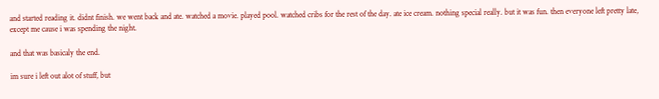and started reading it. didnt finish. we went back and ate. watched a movie. played pool. watched cribs for the rest of the day. ate ice cream. nothing special really. but it was fun. then everyone left pretty late, except me cause i was spending the night.

and that was basicaly the end.

im sure i left out alot of stuff, but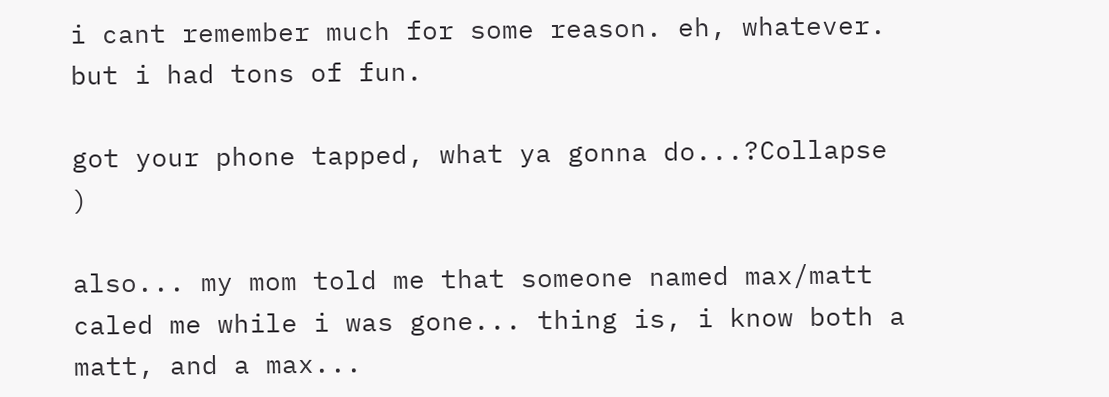i cant remember much for some reason. eh, whatever. but i had tons of fun.

got your phone tapped, what ya gonna do...?Collapse )

also... my mom told me that someone named max/matt caled me while i was gone... thing is, i know both a matt, and a max...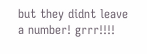but they didnt leave a number! grrr!!!!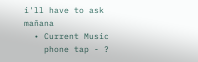i'll have to ask mañana
  • Current Music
    phone tap - ?